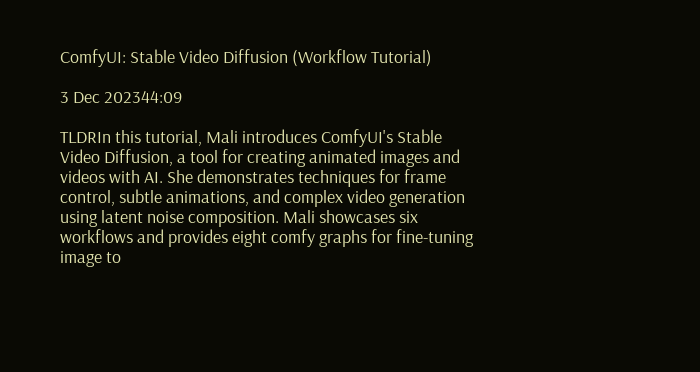ComfyUI: Stable Video Diffusion (Workflow Tutorial)

3 Dec 202344:09

TLDRIn this tutorial, Mali introduces ComfyUI's Stable Video Diffusion, a tool for creating animated images and videos with AI. She demonstrates techniques for frame control, subtle animations, and complex video generation using latent noise composition. Mali showcases six workflows and provides eight comfy graphs for fine-tuning image to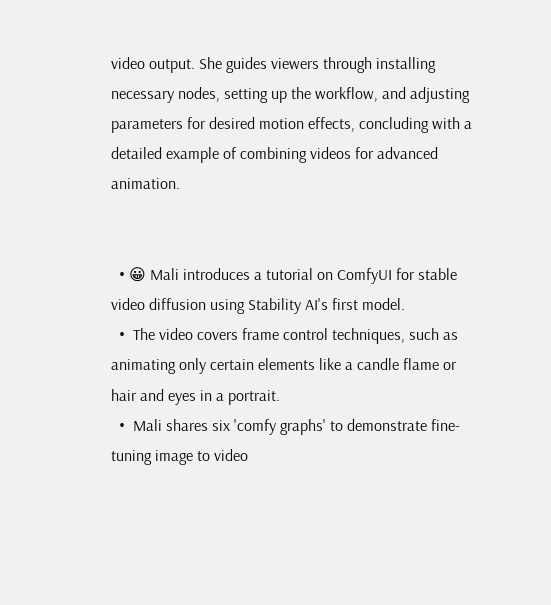video output. She guides viewers through installing necessary nodes, setting up the workflow, and adjusting parameters for desired motion effects, concluding with a detailed example of combining videos for advanced animation.


  • 😀 Mali introduces a tutorial on ComfyUI for stable video diffusion using Stability AI's first model.
  •  The video covers frame control techniques, such as animating only certain elements like a candle flame or hair and eyes in a portrait.
  •  Mali shares six 'comfy graphs' to demonstrate fine-tuning image to video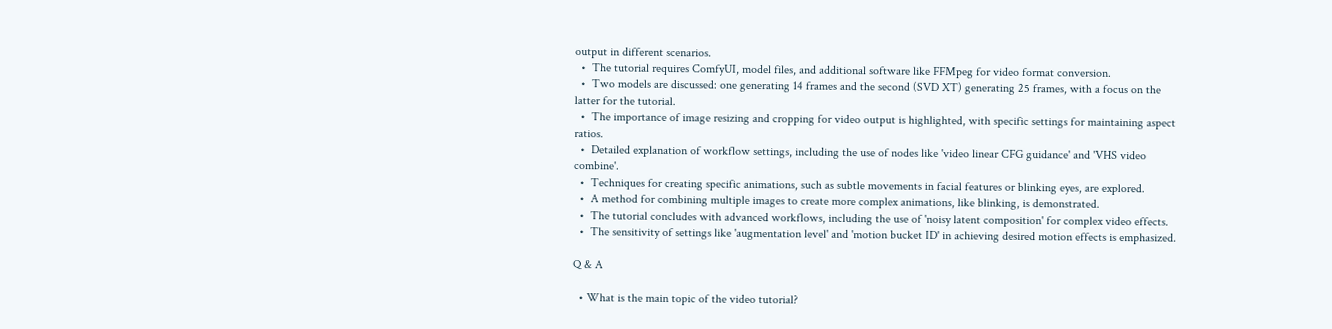output in different scenarios.
  •  The tutorial requires ComfyUI, model files, and additional software like FFMpeg for video format conversion.
  •  Two models are discussed: one generating 14 frames and the second (SVD XT) generating 25 frames, with a focus on the latter for the tutorial.
  •  The importance of image resizing and cropping for video output is highlighted, with specific settings for maintaining aspect ratios.
  •  Detailed explanation of workflow settings, including the use of nodes like 'video linear CFG guidance' and 'VHS video combine'.
  •  Techniques for creating specific animations, such as subtle movements in facial features or blinking eyes, are explored.
  •  A method for combining multiple images to create more complex animations, like blinking, is demonstrated.
  •  The tutorial concludes with advanced workflows, including the use of 'noisy latent composition' for complex video effects.
  •  The sensitivity of settings like 'augmentation level' and 'motion bucket ID' in achieving desired motion effects is emphasized.

Q & A

  • What is the main topic of the video tutorial?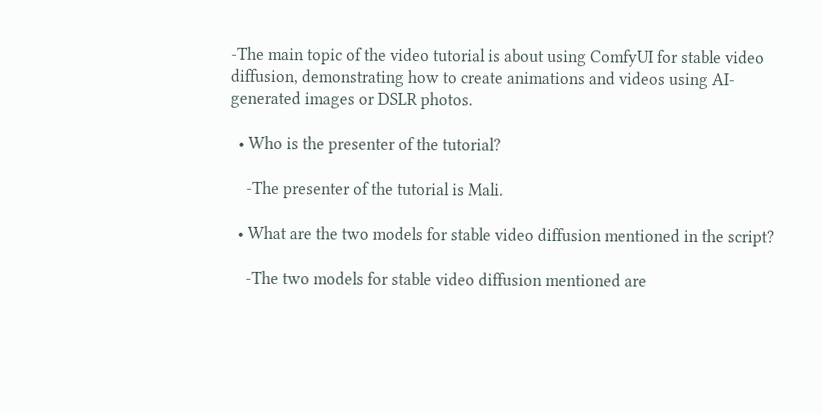-The main topic of the video tutorial is about using ComfyUI for stable video diffusion, demonstrating how to create animations and videos using AI-generated images or DSLR photos.

  • Who is the presenter of the tutorial?

    -The presenter of the tutorial is Mali.

  • What are the two models for stable video diffusion mentioned in the script?

    -The two models for stable video diffusion mentioned are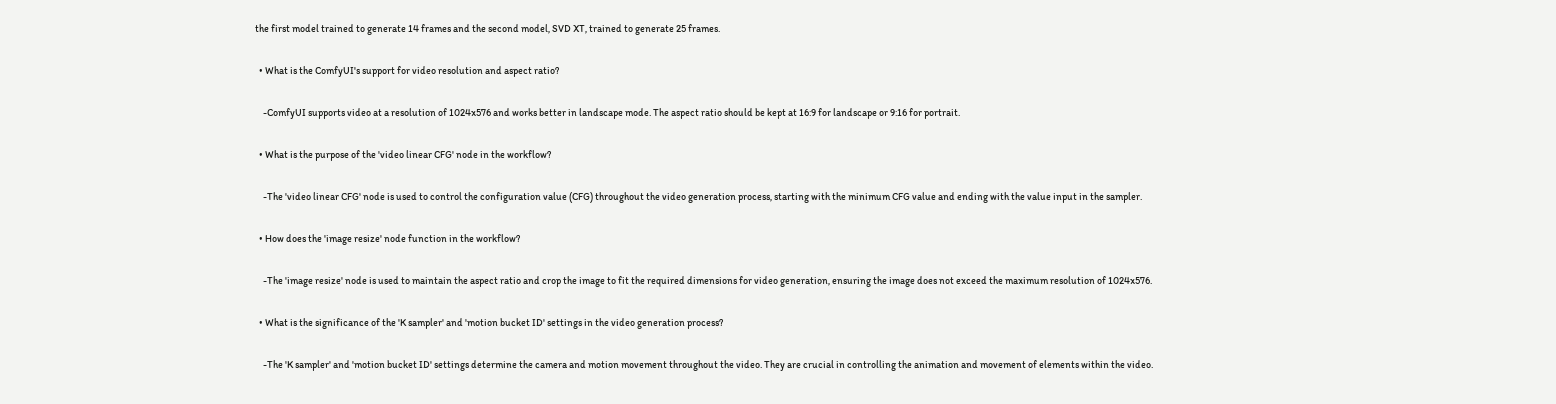the first model trained to generate 14 frames and the second model, SVD XT, trained to generate 25 frames.

  • What is the ComfyUI's support for video resolution and aspect ratio?

    -ComfyUI supports video at a resolution of 1024x576 and works better in landscape mode. The aspect ratio should be kept at 16:9 for landscape or 9:16 for portrait.

  • What is the purpose of the 'video linear CFG' node in the workflow?

    -The 'video linear CFG' node is used to control the configuration value (CFG) throughout the video generation process, starting with the minimum CFG value and ending with the value input in the sampler.

  • How does the 'image resize' node function in the workflow?

    -The 'image resize' node is used to maintain the aspect ratio and crop the image to fit the required dimensions for video generation, ensuring the image does not exceed the maximum resolution of 1024x576.

  • What is the significance of the 'K sampler' and 'motion bucket ID' settings in the video generation process?

    -The 'K sampler' and 'motion bucket ID' settings determine the camera and motion movement throughout the video. They are crucial in controlling the animation and movement of elements within the video.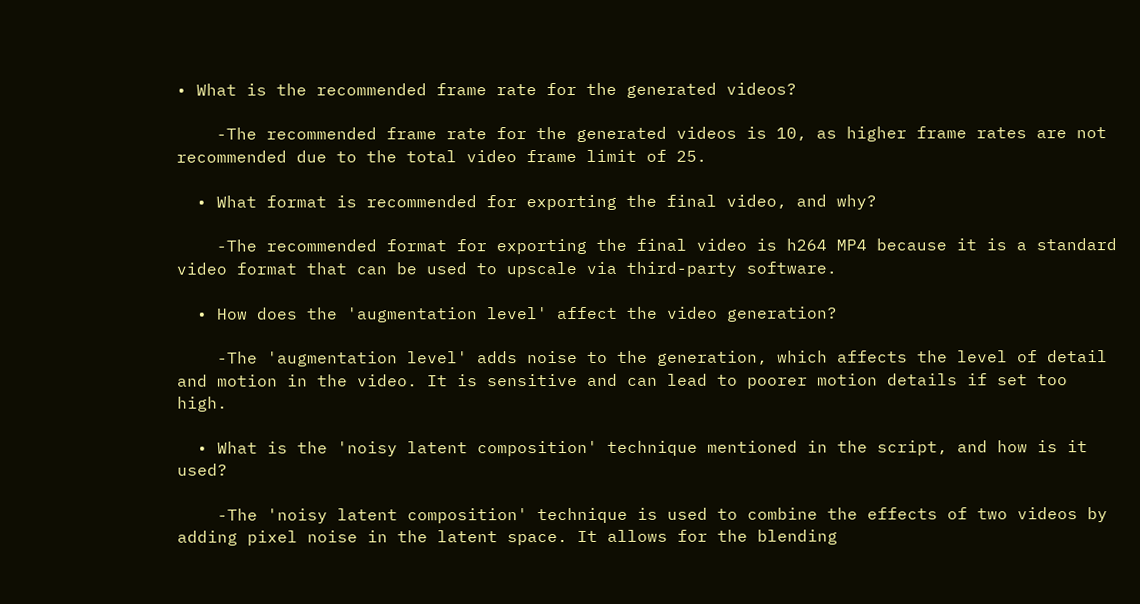• What is the recommended frame rate for the generated videos?

    -The recommended frame rate for the generated videos is 10, as higher frame rates are not recommended due to the total video frame limit of 25.

  • What format is recommended for exporting the final video, and why?

    -The recommended format for exporting the final video is h264 MP4 because it is a standard video format that can be used to upscale via third-party software.

  • How does the 'augmentation level' affect the video generation?

    -The 'augmentation level' adds noise to the generation, which affects the level of detail and motion in the video. It is sensitive and can lead to poorer motion details if set too high.

  • What is the 'noisy latent composition' technique mentioned in the script, and how is it used?

    -The 'noisy latent composition' technique is used to combine the effects of two videos by adding pixel noise in the latent space. It allows for the blending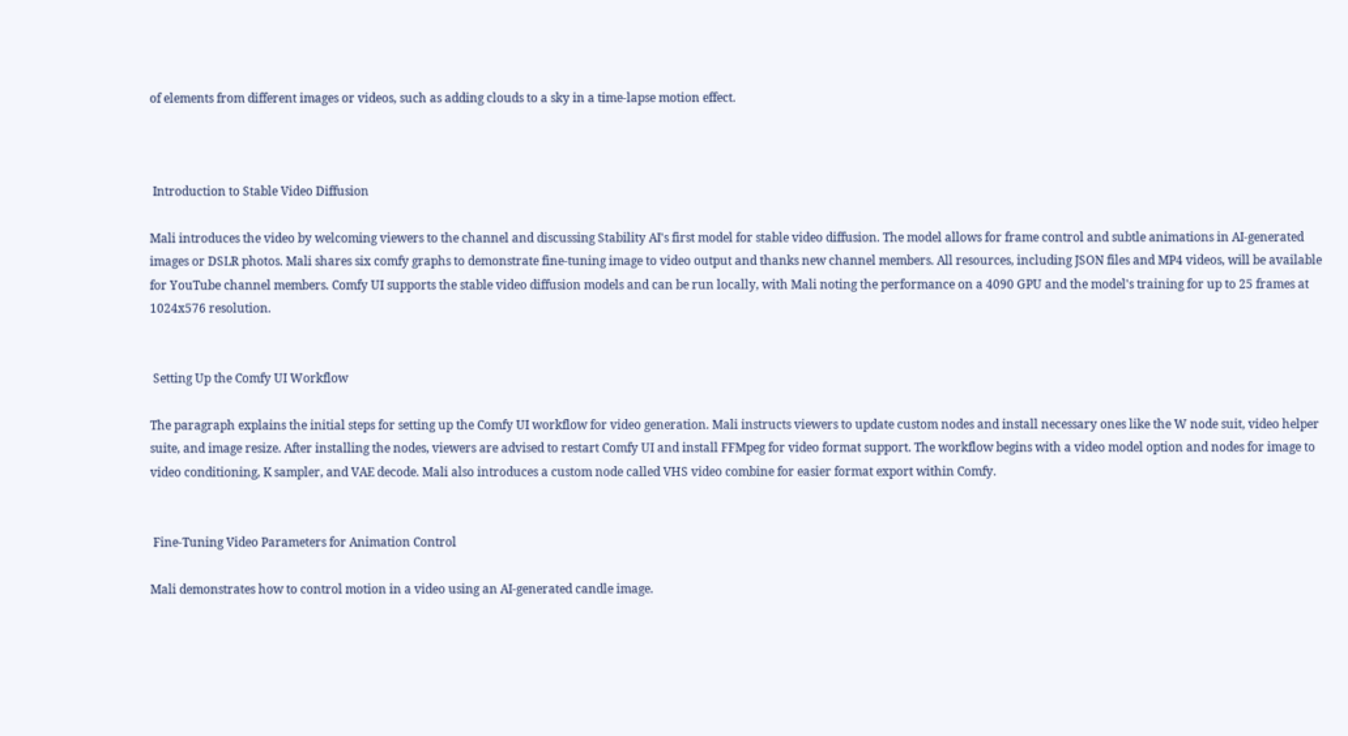of elements from different images or videos, such as adding clouds to a sky in a time-lapse motion effect.



 Introduction to Stable Video Diffusion

Mali introduces the video by welcoming viewers to the channel and discussing Stability AI's first model for stable video diffusion. The model allows for frame control and subtle animations in AI-generated images or DSLR photos. Mali shares six comfy graphs to demonstrate fine-tuning image to video output and thanks new channel members. All resources, including JSON files and MP4 videos, will be available for YouTube channel members. Comfy UI supports the stable video diffusion models and can be run locally, with Mali noting the performance on a 4090 GPU and the model's training for up to 25 frames at 1024x576 resolution.


 Setting Up the Comfy UI Workflow

The paragraph explains the initial steps for setting up the Comfy UI workflow for video generation. Mali instructs viewers to update custom nodes and install necessary ones like the W node suit, video helper suite, and image resize. After installing the nodes, viewers are advised to restart Comfy UI and install FFMpeg for video format support. The workflow begins with a video model option and nodes for image to video conditioning, K sampler, and VAE decode. Mali also introduces a custom node called VHS video combine for easier format export within Comfy.


 Fine-Tuning Video Parameters for Animation Control

Mali demonstrates how to control motion in a video using an AI-generated candle image.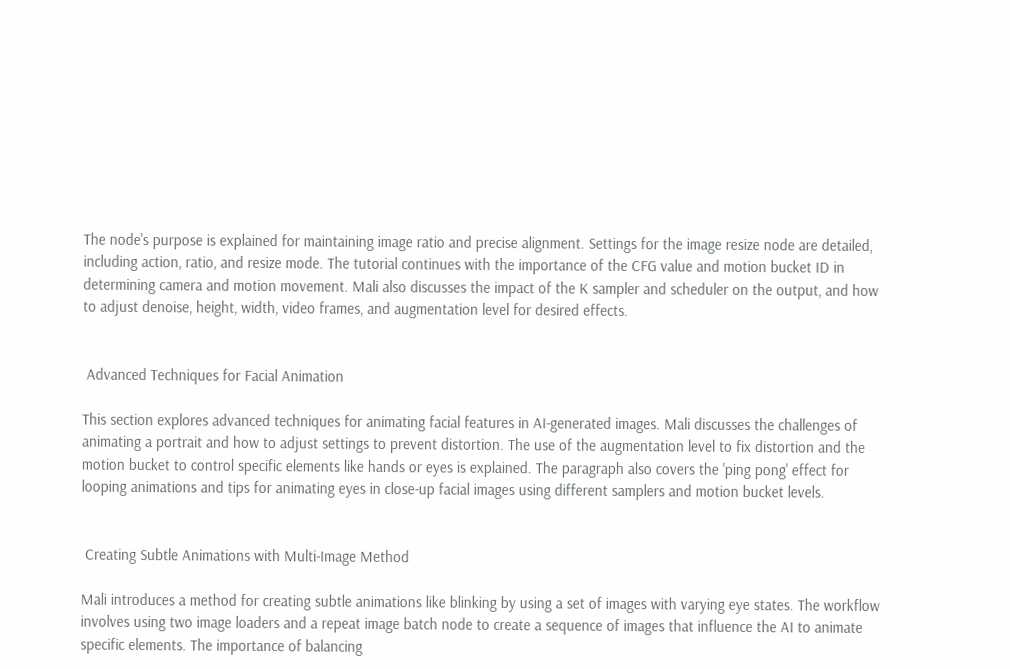The node's purpose is explained for maintaining image ratio and precise alignment. Settings for the image resize node are detailed, including action, ratio, and resize mode. The tutorial continues with the importance of the CFG value and motion bucket ID in determining camera and motion movement. Mali also discusses the impact of the K sampler and scheduler on the output, and how to adjust denoise, height, width, video frames, and augmentation level for desired effects.


 Advanced Techniques for Facial Animation

This section explores advanced techniques for animating facial features in AI-generated images. Mali discusses the challenges of animating a portrait and how to adjust settings to prevent distortion. The use of the augmentation level to fix distortion and the motion bucket to control specific elements like hands or eyes is explained. The paragraph also covers the 'ping pong' effect for looping animations and tips for animating eyes in close-up facial images using different samplers and motion bucket levels.


 Creating Subtle Animations with Multi-Image Method

Mali introduces a method for creating subtle animations like blinking by using a set of images with varying eye states. The workflow involves using two image loaders and a repeat image batch node to create a sequence of images that influence the AI to animate specific elements. The importance of balancing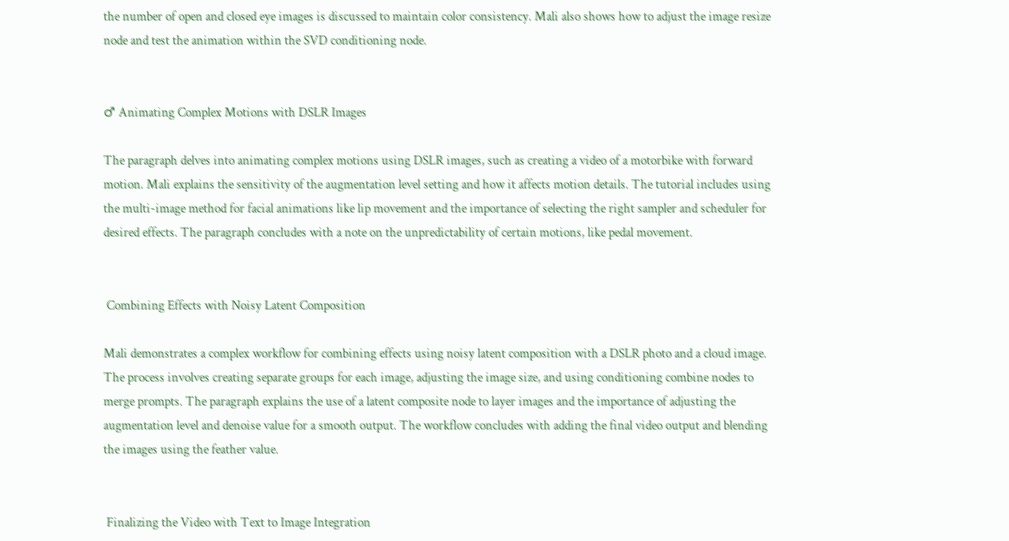the number of open and closed eye images is discussed to maintain color consistency. Mali also shows how to adjust the image resize node and test the animation within the SVD conditioning node.


♂ Animating Complex Motions with DSLR Images

The paragraph delves into animating complex motions using DSLR images, such as creating a video of a motorbike with forward motion. Mali explains the sensitivity of the augmentation level setting and how it affects motion details. The tutorial includes using the multi-image method for facial animations like lip movement and the importance of selecting the right sampler and scheduler for desired effects. The paragraph concludes with a note on the unpredictability of certain motions, like pedal movement.


 Combining Effects with Noisy Latent Composition

Mali demonstrates a complex workflow for combining effects using noisy latent composition with a DSLR photo and a cloud image. The process involves creating separate groups for each image, adjusting the image size, and using conditioning combine nodes to merge prompts. The paragraph explains the use of a latent composite node to layer images and the importance of adjusting the augmentation level and denoise value for a smooth output. The workflow concludes with adding the final video output and blending the images using the feather value.


 Finalizing the Video with Text to Image Integration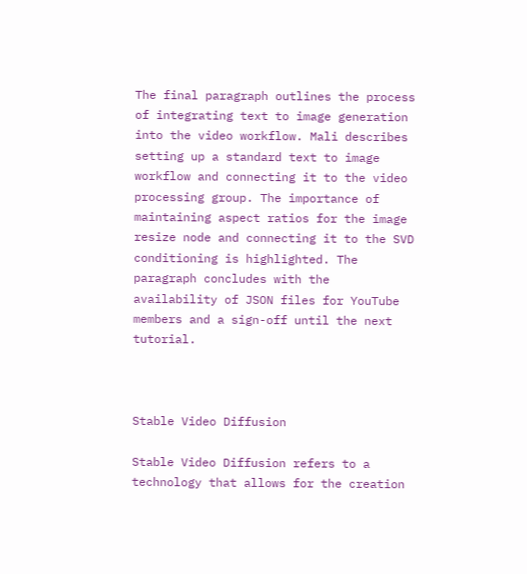The final paragraph outlines the process of integrating text to image generation into the video workflow. Mali describes setting up a standard text to image workflow and connecting it to the video processing group. The importance of maintaining aspect ratios for the image resize node and connecting it to the SVD conditioning is highlighted. The paragraph concludes with the availability of JSON files for YouTube members and a sign-off until the next tutorial.



Stable Video Diffusion

Stable Video Diffusion refers to a technology that allows for the creation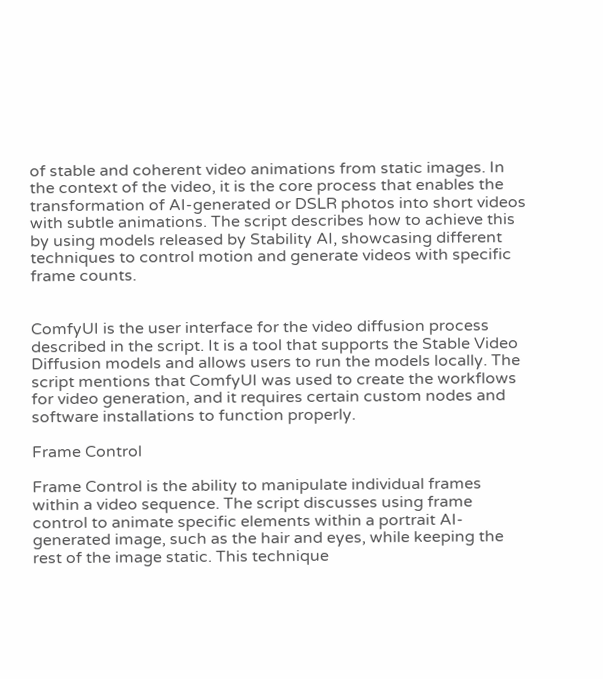of stable and coherent video animations from static images. In the context of the video, it is the core process that enables the transformation of AI-generated or DSLR photos into short videos with subtle animations. The script describes how to achieve this by using models released by Stability AI, showcasing different techniques to control motion and generate videos with specific frame counts.


ComfyUI is the user interface for the video diffusion process described in the script. It is a tool that supports the Stable Video Diffusion models and allows users to run the models locally. The script mentions that ComfyUI was used to create the workflows for video generation, and it requires certain custom nodes and software installations to function properly.

Frame Control

Frame Control is the ability to manipulate individual frames within a video sequence. The script discusses using frame control to animate specific elements within a portrait AI-generated image, such as the hair and eyes, while keeping the rest of the image static. This technique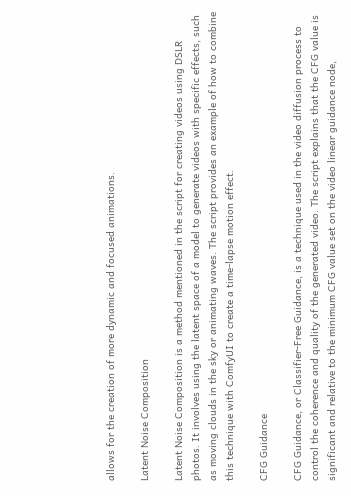allows for the creation of more dynamic and focused animations.

Latent Noise Composition

Latent Noise Composition is a method mentioned in the script for creating videos using DSLR photos. It involves using the latent space of a model to generate videos with specific effects, such as moving clouds in the sky or animating waves. The script provides an example of how to combine this technique with ComfyUI to create a time-lapse motion effect.

CFG Guidance

CFG Guidance, or Classifier-Free Guidance, is a technique used in the video diffusion process to control the coherence and quality of the generated video. The script explains that the CFG value is significant and relative to the minimum CFG value set on the video linear guidance node,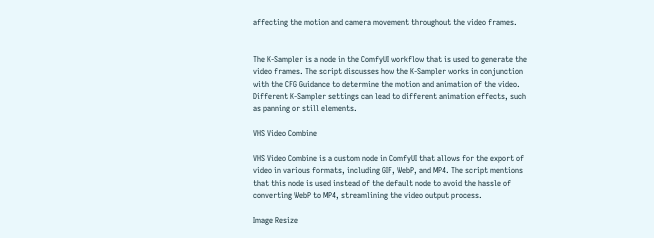affecting the motion and camera movement throughout the video frames.


The K-Sampler is a node in the ComfyUI workflow that is used to generate the video frames. The script discusses how the K-Sampler works in conjunction with the CFG Guidance to determine the motion and animation of the video. Different K-Sampler settings can lead to different animation effects, such as panning or still elements.

VHS Video Combine

VHS Video Combine is a custom node in ComfyUI that allows for the export of video in various formats, including GIF, WebP, and MP4. The script mentions that this node is used instead of the default node to avoid the hassle of converting WebP to MP4, streamlining the video output process.

Image Resize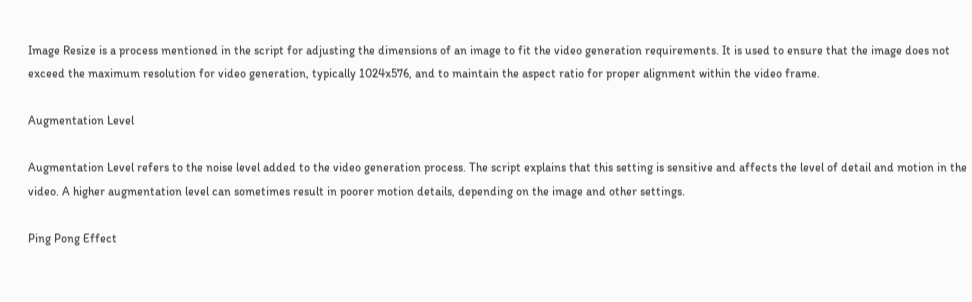Image Resize is a process mentioned in the script for adjusting the dimensions of an image to fit the video generation requirements. It is used to ensure that the image does not exceed the maximum resolution for video generation, typically 1024x576, and to maintain the aspect ratio for proper alignment within the video frame.

Augmentation Level

Augmentation Level refers to the noise level added to the video generation process. The script explains that this setting is sensitive and affects the level of detail and motion in the video. A higher augmentation level can sometimes result in poorer motion details, depending on the image and other settings.

Ping Pong Effect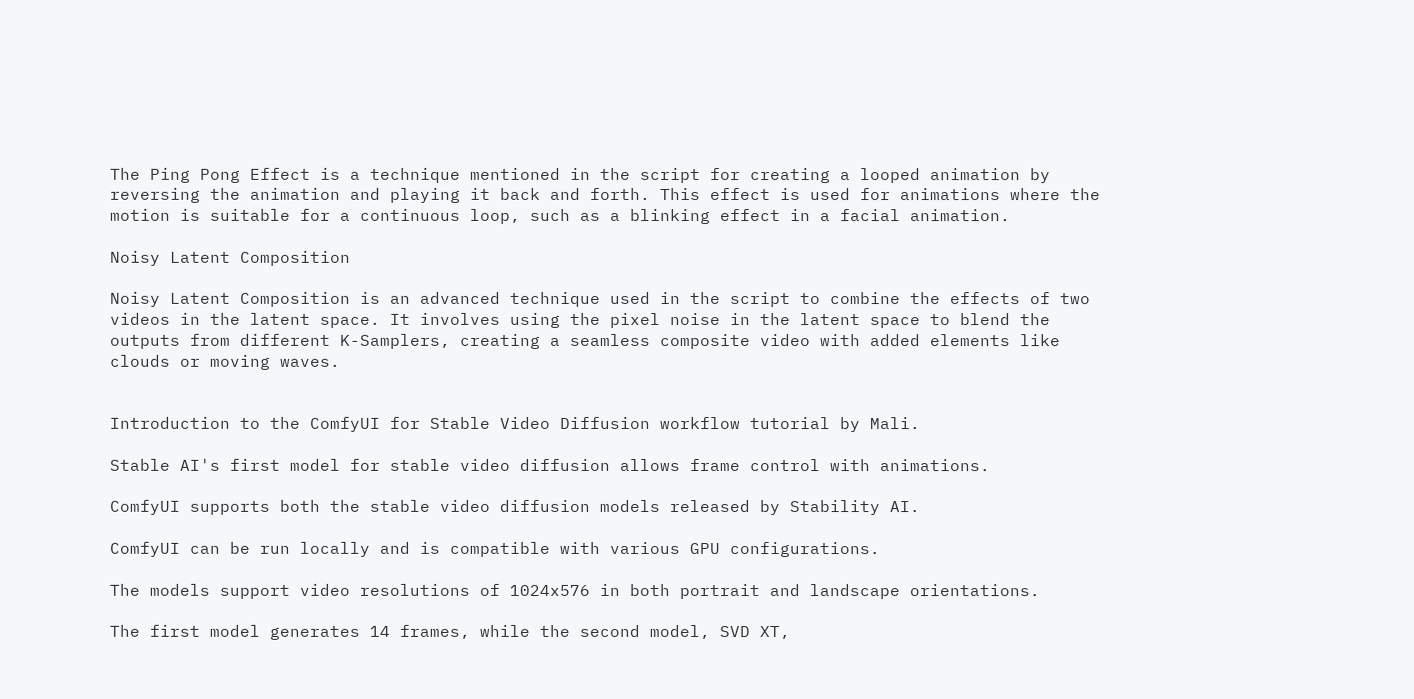The Ping Pong Effect is a technique mentioned in the script for creating a looped animation by reversing the animation and playing it back and forth. This effect is used for animations where the motion is suitable for a continuous loop, such as a blinking effect in a facial animation.

Noisy Latent Composition

Noisy Latent Composition is an advanced technique used in the script to combine the effects of two videos in the latent space. It involves using the pixel noise in the latent space to blend the outputs from different K-Samplers, creating a seamless composite video with added elements like clouds or moving waves.


Introduction to the ComfyUI for Stable Video Diffusion workflow tutorial by Mali.

Stable AI's first model for stable video diffusion allows frame control with animations.

ComfyUI supports both the stable video diffusion models released by Stability AI.

ComfyUI can be run locally and is compatible with various GPU configurations.

The models support video resolutions of 1024x576 in both portrait and landscape orientations.

The first model generates 14 frames, while the second model, SVD XT,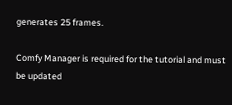generates 25 frames.

Comfy Manager is required for the tutorial and must be updated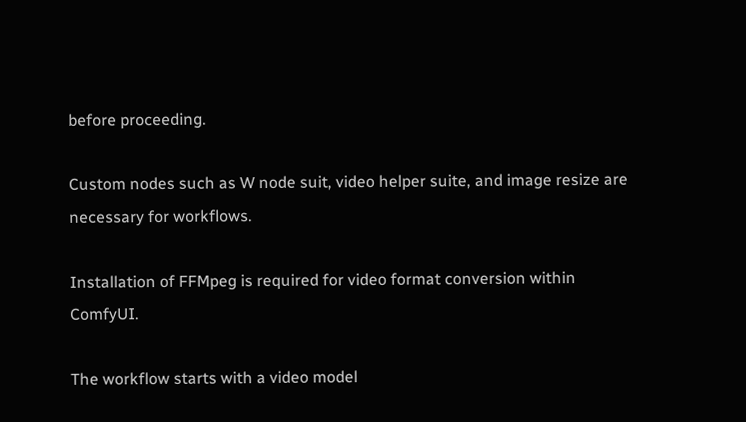before proceeding.

Custom nodes such as W node suit, video helper suite, and image resize are necessary for workflows.

Installation of FFMpeg is required for video format conversion within ComfyUI.

The workflow starts with a video model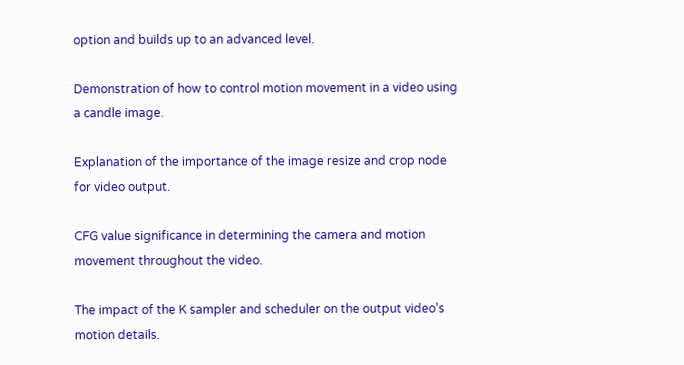option and builds up to an advanced level.

Demonstration of how to control motion movement in a video using a candle image.

Explanation of the importance of the image resize and crop node for video output.

CFG value significance in determining the camera and motion movement throughout the video.

The impact of the K sampler and scheduler on the output video's motion details.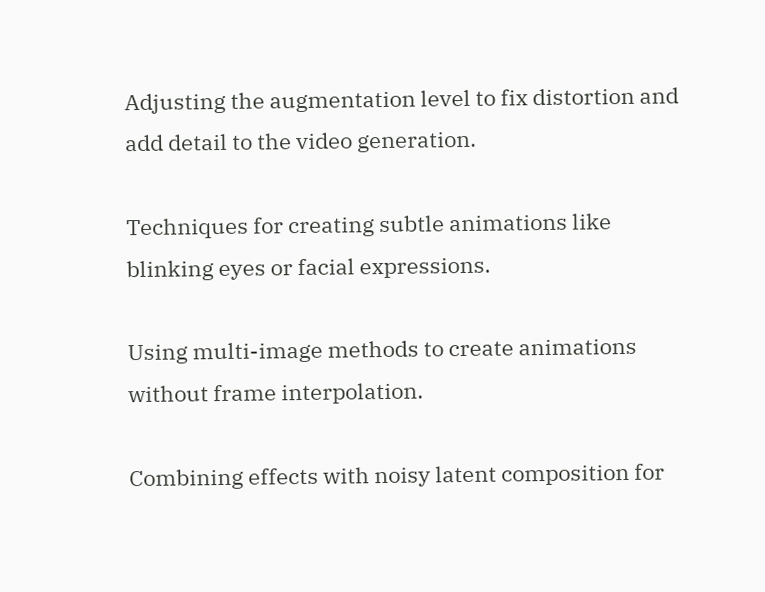Adjusting the augmentation level to fix distortion and add detail to the video generation.

Techniques for creating subtle animations like blinking eyes or facial expressions.

Using multi-image methods to create animations without frame interpolation.

Combining effects with noisy latent composition for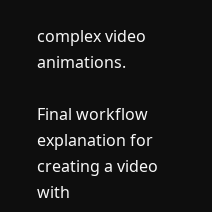complex video animations.

Final workflow explanation for creating a video with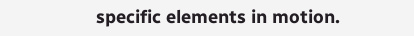specific elements in motion.